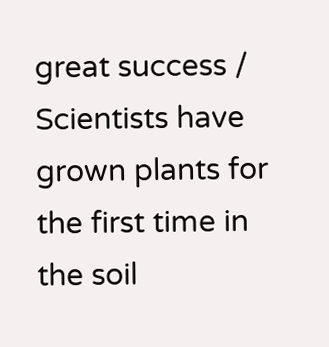great success / Scientists have grown plants for the first time in the soil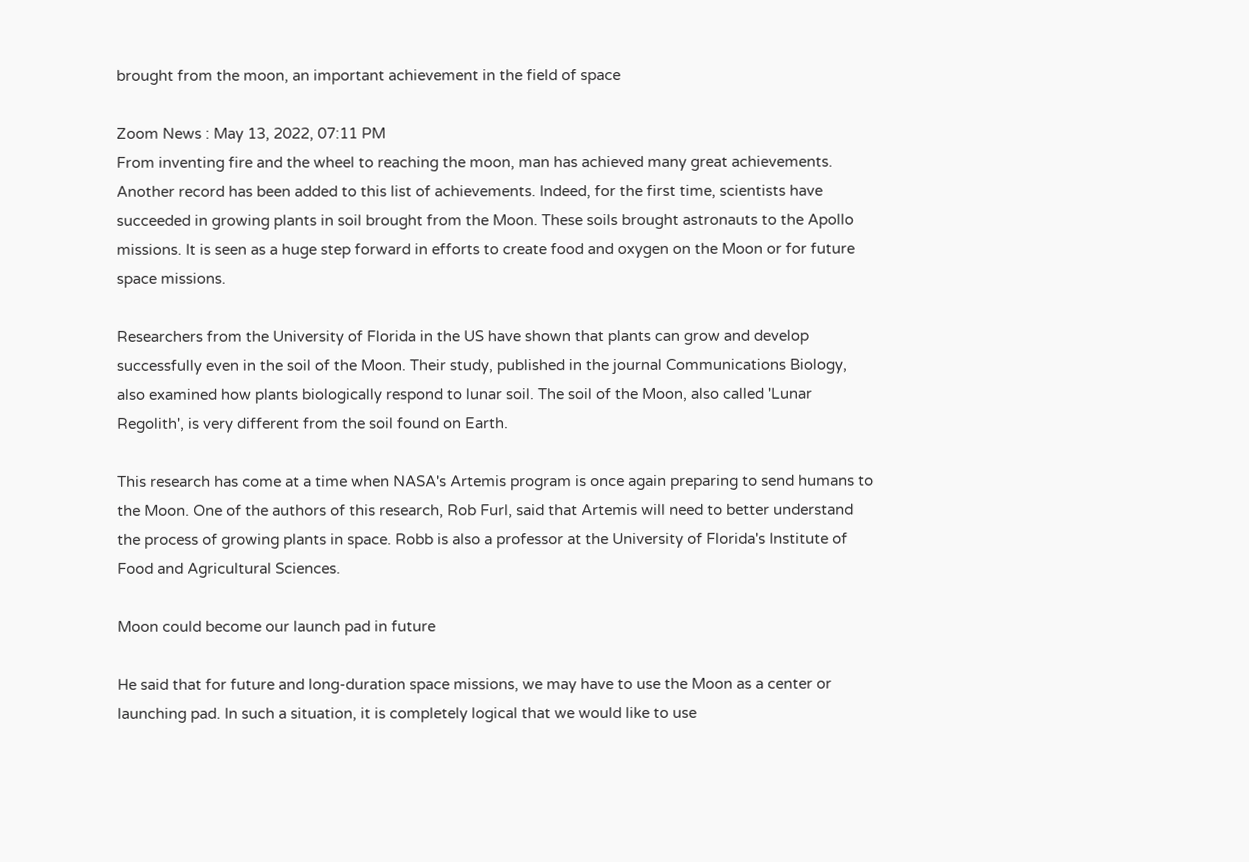brought from the moon, an important achievement in the field of space

Zoom News : May 13, 2022, 07:11 PM
From inventing fire and the wheel to reaching the moon, man has achieved many great achievements. Another record has been added to this list of achievements. Indeed, for the first time, scientists have succeeded in growing plants in soil brought from the Moon. These soils brought astronauts to the Apollo missions. It is seen as a huge step forward in efforts to create food and oxygen on the Moon or for future space missions.

Researchers from the University of Florida in the US have shown that plants can grow and develop successfully even in the soil of the Moon. Their study, published in the journal Communications Biology, also examined how plants biologically respond to lunar soil. The soil of the Moon, also called 'Lunar Regolith', is very different from the soil found on Earth.

This research has come at a time when NASA's Artemis program is once again preparing to send humans to the Moon. One of the authors of this research, Rob Furl, said that Artemis will need to better understand the process of growing plants in space. Robb is also a professor at the University of Florida's Institute of Food and Agricultural Sciences.

Moon could become our launch pad in future

He said that for future and long-duration space missions, we may have to use the Moon as a center or launching pad. In such a situation, it is completely logical that we would like to use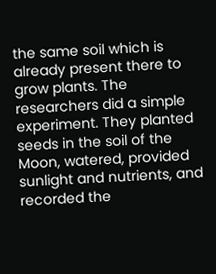the same soil which is already present there to grow plants. The researchers did a simple experiment. They planted seeds in the soil of the Moon, watered, provided sunlight and nutrients, and recorded the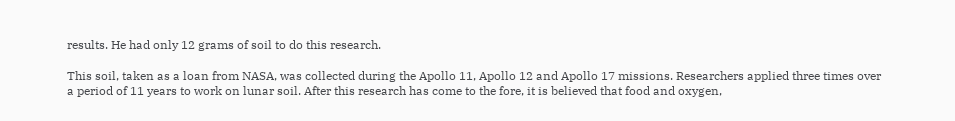results. He had only 12 grams of soil to do this research.

This soil, taken as a loan from NASA, was collected during the Apollo 11, Apollo 12 and Apollo 17 missions. Researchers applied three times over a period of 11 years to work on lunar soil. After this research has come to the fore, it is believed that food and oxygen,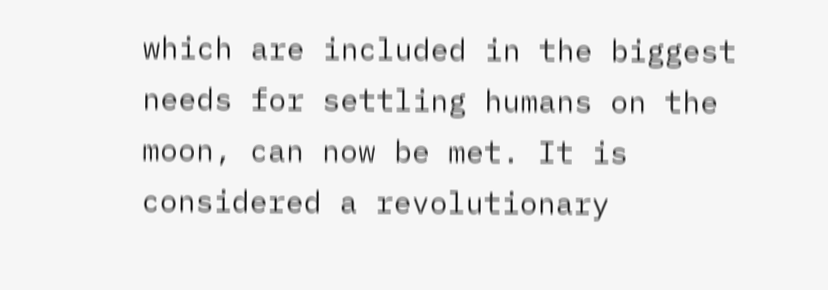which are included in the biggest needs for settling humans on the moon, can now be met. It is considered a revolutionary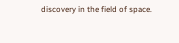discovery in the field of space.